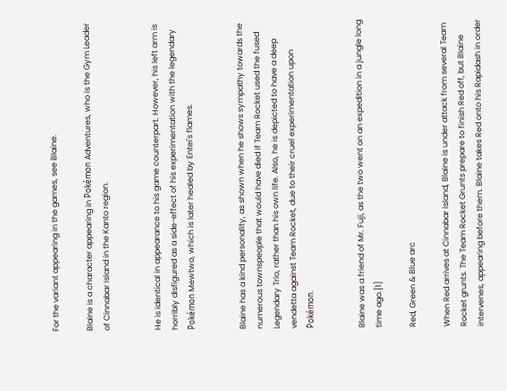For the variant appearing in the games, see Blaine.

Blaine is a character appearing in Pokémon Adventures, who is the Gym Leader of Cinnabar Island in the Kanto region.


He is identical in appearance to his game counterpart. However, his left arm is horribly disfigured as a side-effect of his experimentation with the legendary Pokémon Mewtwo, which is later healed by Entei's flames.


Blaine has a kind personality, as shown when he shows sympathy towards the numerous townspeople that would have died if Team Rocket used the fused Legendary Trio, rather than his own life. Also, he is depicted to have a deep vendetta against Team Rocket, due to their cruel experimentation upon Pokémon.


Blaine was a friend of Mr. Fuji, as the two went on an expedition in a jungle long time ago.[1]

Red, Green & Blue arc

When Red arrives at Cinnabar Island, Blaine is under attack from several Team Rocket grunts. The Team Rocket Grunts prepare to finish Red off, but Blaine intervenes, appearing before them. Blaine takes Red onto his Rapidash in order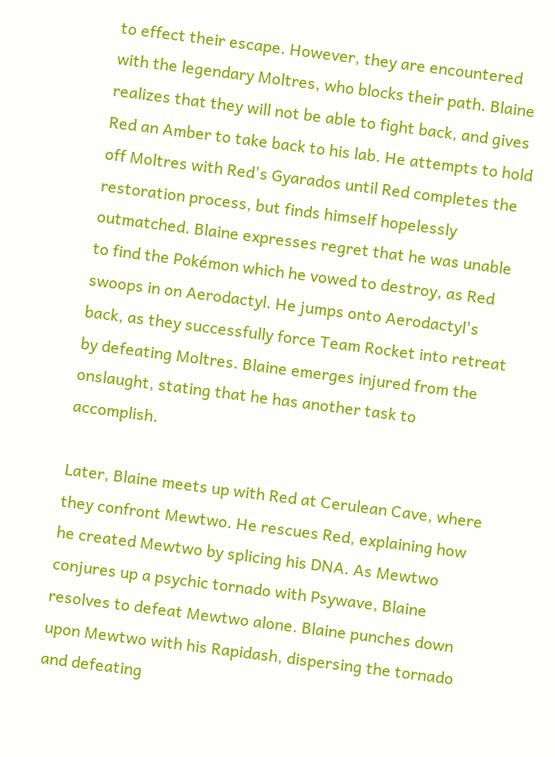to effect their escape. However, they are encountered with the legendary Moltres, who blocks their path. Blaine realizes that they will not be able to fight back, and gives Red an Amber to take back to his lab. He attempts to hold off Moltres with Red's Gyarados until Red completes the restoration process, but finds himself hopelessly outmatched. Blaine expresses regret that he was unable to find the Pokémon which he vowed to destroy, as Red swoops in on Aerodactyl. He jumps onto Aerodactyl's back, as they successfully force Team Rocket into retreat by defeating Moltres. Blaine emerges injured from the onslaught, stating that he has another task to accomplish.

Later, Blaine meets up with Red at Cerulean Cave, where they confront Mewtwo. He rescues Red, explaining how he created Mewtwo by splicing his DNA. As Mewtwo conjures up a psychic tornado with Psywave, Blaine resolves to defeat Mewtwo alone. Blaine punches down upon Mewtwo with his Rapidash, dispersing the tornado and defeating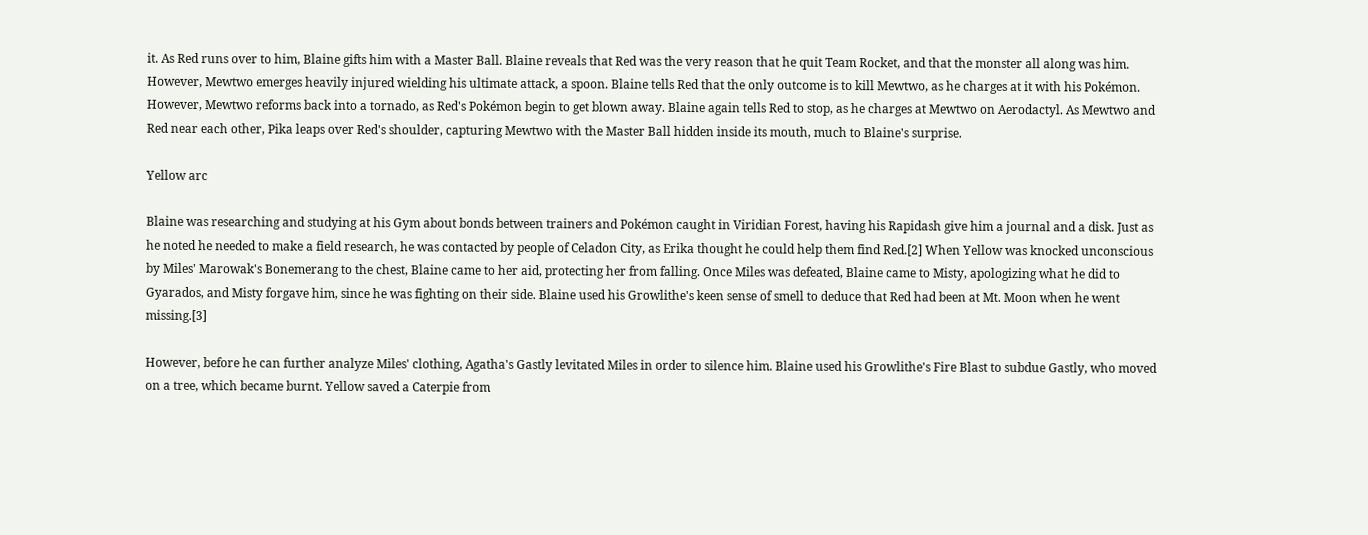it. As Red runs over to him, Blaine gifts him with a Master Ball. Blaine reveals that Red was the very reason that he quit Team Rocket, and that the monster all along was him. However, Mewtwo emerges heavily injured wielding his ultimate attack, a spoon. Blaine tells Red that the only outcome is to kill Mewtwo, as he charges at it with his Pokémon. However, Mewtwo reforms back into a tornado, as Red's Pokémon begin to get blown away. Blaine again tells Red to stop, as he charges at Mewtwo on Aerodactyl. As Mewtwo and Red near each other, Pika leaps over Red's shoulder, capturing Mewtwo with the Master Ball hidden inside its mouth, much to Blaine's surprise.

Yellow arc

Blaine was researching and studying at his Gym about bonds between trainers and Pokémon caught in Viridian Forest, having his Rapidash give him a journal and a disk. Just as he noted he needed to make a field research, he was contacted by people of Celadon City, as Erika thought he could help them find Red.[2] When Yellow was knocked unconscious by Miles' Marowak's Bonemerang to the chest, Blaine came to her aid, protecting her from falling. Once Miles was defeated, Blaine came to Misty, apologizing what he did to Gyarados, and Misty forgave him, since he was fighting on their side. Blaine used his Growlithe's keen sense of smell to deduce that Red had been at Mt. Moon when he went missing.[3]

However, before he can further analyze Miles' clothing, Agatha's Gastly levitated Miles in order to silence him. Blaine used his Growlithe's Fire Blast to subdue Gastly, who moved on a tree, which became burnt. Yellow saved a Caterpie from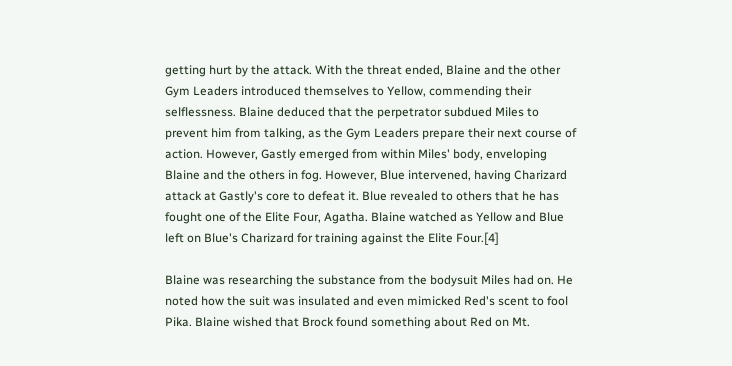getting hurt by the attack. With the threat ended, Blaine and the other Gym Leaders introduced themselves to Yellow, commending their selflessness. Blaine deduced that the perpetrator subdued Miles to prevent him from talking, as the Gym Leaders prepare their next course of action. However, Gastly emerged from within Miles' body, enveloping Blaine and the others in fog. However, Blue intervened, having Charizard attack at Gastly's core to defeat it. Blue revealed to others that he has fought one of the Elite Four, Agatha. Blaine watched as Yellow and Blue left on Blue's Charizard for training against the Elite Four.[4]

Blaine was researching the substance from the bodysuit Miles had on. He noted how the suit was insulated and even mimicked Red's scent to fool Pika. Blaine wished that Brock found something about Red on Mt.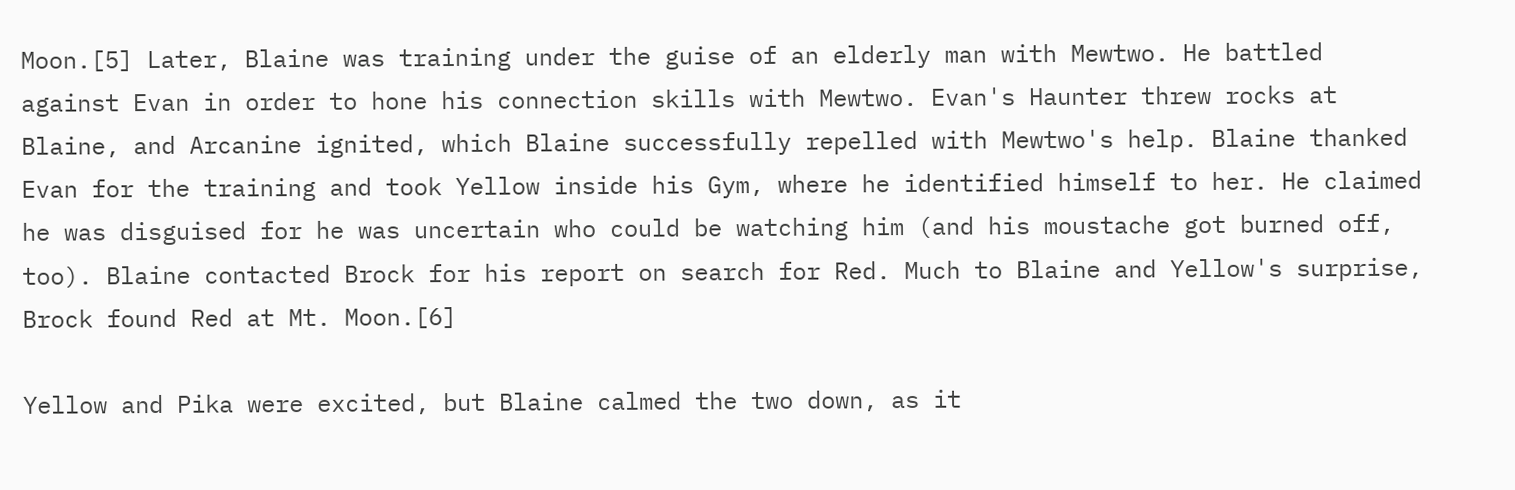Moon.[5] Later, Blaine was training under the guise of an elderly man with Mewtwo. He battled against Evan in order to hone his connection skills with Mewtwo. Evan's Haunter threw rocks at Blaine, and Arcanine ignited, which Blaine successfully repelled with Mewtwo's help. Blaine thanked Evan for the training and took Yellow inside his Gym, where he identified himself to her. He claimed he was disguised for he was uncertain who could be watching him (and his moustache got burned off, too). Blaine contacted Brock for his report on search for Red. Much to Blaine and Yellow's surprise, Brock found Red at Mt. Moon.[6]

Yellow and Pika were excited, but Blaine calmed the two down, as it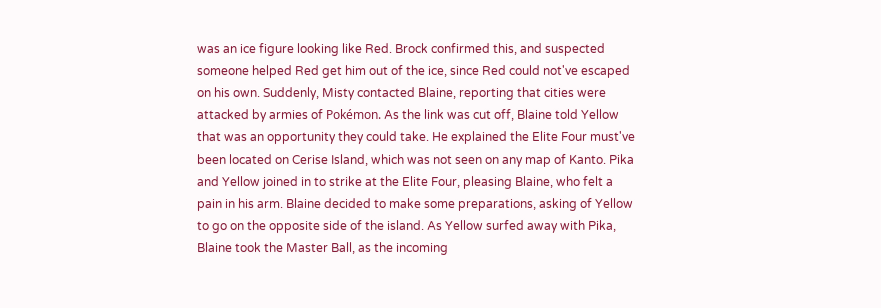was an ice figure looking like Red. Brock confirmed this, and suspected someone helped Red get him out of the ice, since Red could not've escaped on his own. Suddenly, Misty contacted Blaine, reporting that cities were attacked by armies of Pokémon. As the link was cut off, Blaine told Yellow that was an opportunity they could take. He explained the Elite Four must've been located on Cerise Island, which was not seen on any map of Kanto. Pika and Yellow joined in to strike at the Elite Four, pleasing Blaine, who felt a pain in his arm. Blaine decided to make some preparations, asking of Yellow to go on the opposite side of the island. As Yellow surfed away with Pika, Blaine took the Master Ball, as the incoming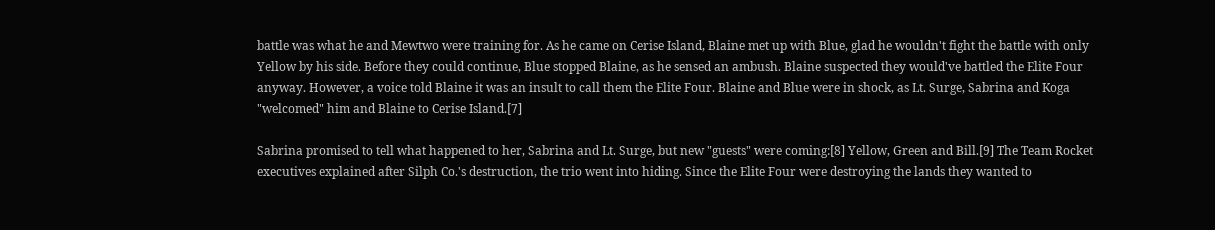battle was what he and Mewtwo were training for. As he came on Cerise Island, Blaine met up with Blue, glad he wouldn't fight the battle with only Yellow by his side. Before they could continue, Blue stopped Blaine, as he sensed an ambush. Blaine suspected they would've battled the Elite Four anyway. However, a voice told Blaine it was an insult to call them the Elite Four. Blaine and Blue were in shock, as Lt. Surge, Sabrina and Koga "welcomed" him and Blaine to Cerise Island.[7]

Sabrina promised to tell what happened to her, Sabrina and Lt. Surge, but new "guests" were coming:[8] Yellow, Green and Bill.[9] The Team Rocket executives explained after Silph Co.'s destruction, the trio went into hiding. Since the Elite Four were destroying the lands they wanted to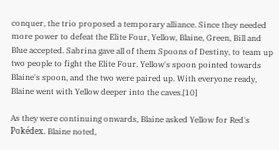conquer, the trio proposed a temporary alliance. Since they needed more power to defeat the Elite Four, Yellow, Blaine, Green, Bill and Blue accepted. Sabrina gave all of them Spoons of Destiny, to team up two people to fight the Elite Four. Yellow's spoon pointed towards Blaine's spoon, and the two were paired up. With everyone ready, Blaine went with Yellow deeper into the caves.[10]

As they were continuing onwards, Blaine asked Yellow for Red's Pokédex. Blaine noted,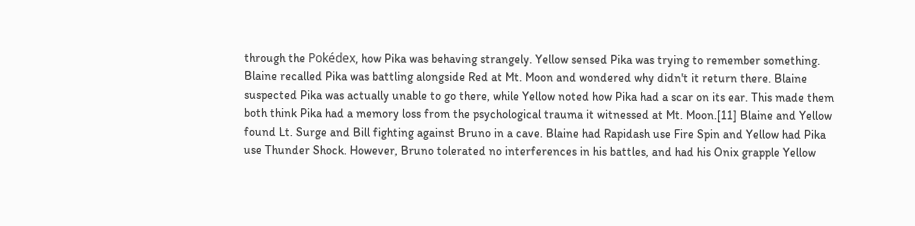through the Pokédex, how Pika was behaving strangely. Yellow sensed Pika was trying to remember something. Blaine recalled Pika was battling alongside Red at Mt. Moon and wondered why didn't it return there. Blaine suspected Pika was actually unable to go there, while Yellow noted how Pika had a scar on its ear. This made them both think Pika had a memory loss from the psychological trauma it witnessed at Mt. Moon.[11] Blaine and Yellow found Lt. Surge and Bill fighting against Bruno in a cave. Blaine had Rapidash use Fire Spin and Yellow had Pika use Thunder Shock. However, Bruno tolerated no interferences in his battles, and had his Onix grapple Yellow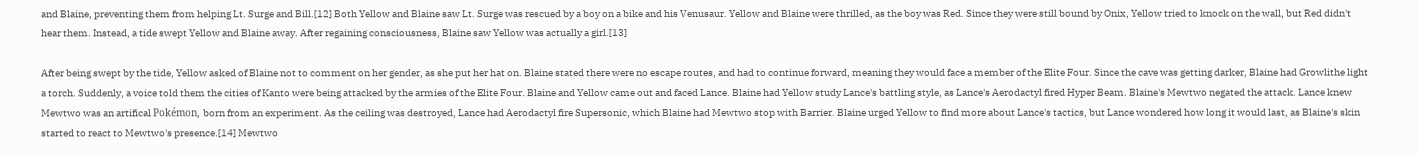and Blaine, preventing them from helping Lt. Surge and Bill.[12] Both Yellow and Blaine saw Lt. Surge was rescued by a boy on a bike and his Venusaur. Yellow and Blaine were thrilled, as the boy was Red. Since they were still bound by Onix, Yellow tried to knock on the wall, but Red didn't hear them. Instead, a tide swept Yellow and Blaine away. After regaining consciousness, Blaine saw Yellow was actually a girl.[13]

After being swept by the tide, Yellow asked of Blaine not to comment on her gender, as she put her hat on. Blaine stated there were no escape routes, and had to continue forward, meaning they would face a member of the Elite Four. Since the cave was getting darker, Blaine had Growlithe light a torch. Suddenly, a voice told them the cities of Kanto were being attacked by the armies of the Elite Four. Blaine and Yellow came out and faced Lance. Blaine had Yellow study Lance's battling style, as Lance's Aerodactyl fired Hyper Beam. Blaine's Mewtwo negated the attack. Lance knew Mewtwo was an artifical Pokémon, born from an experiment. As the ceiling was destroyed, Lance had Aerodactyl fire Supersonic, which Blaine had Mewtwo stop with Barrier. Blaine urged Yellow to find more about Lance's tactics, but Lance wondered how long it would last, as Blaine's skin started to react to Mewtwo's presence.[14] Mewtwo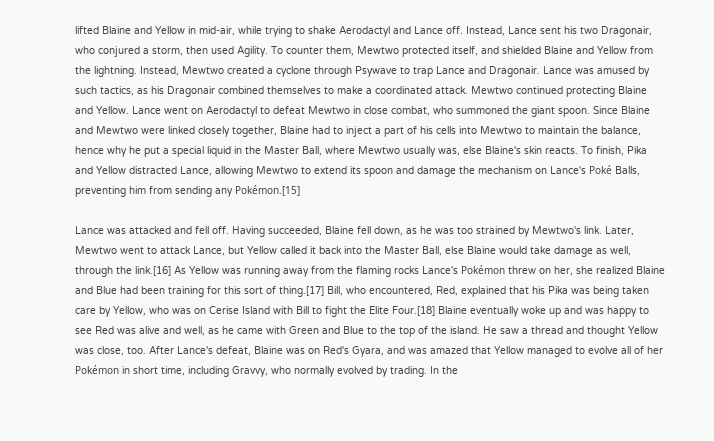lifted Blaine and Yellow in mid-air, while trying to shake Aerodactyl and Lance off. Instead, Lance sent his two Dragonair, who conjured a storm, then used Agility. To counter them, Mewtwo protected itself, and shielded Blaine and Yellow from the lightning. Instead, Mewtwo created a cyclone through Psywave to trap Lance and Dragonair. Lance was amused by such tactics, as his Dragonair combined themselves to make a coordinated attack. Mewtwo continued protecting Blaine and Yellow. Lance went on Aerodactyl to defeat Mewtwo in close combat, who summoned the giant spoon. Since Blaine and Mewtwo were linked closely together, Blaine had to inject a part of his cells into Mewtwo to maintain the balance, hence why he put a special liquid in the Master Ball, where Mewtwo usually was, else Blaine's skin reacts. To finish, Pika and Yellow distracted Lance, allowing Mewtwo to extend its spoon and damage the mechanism on Lance's Poké Balls, preventing him from sending any Pokémon.[15]

Lance was attacked and fell off. Having succeeded, Blaine fell down, as he was too strained by Mewtwo's link. Later, Mewtwo went to attack Lance, but Yellow called it back into the Master Ball, else Blaine would take damage as well, through the link.[16] As Yellow was running away from the flaming rocks Lance's Pokémon threw on her, she realized Blaine and Blue had been training for this sort of thing.[17] Bill, who encountered, Red, explained that his Pika was being taken care by Yellow, who was on Cerise Island with Bill to fight the Elite Four.[18] Blaine eventually woke up and was happy to see Red was alive and well, as he came with Green and Blue to the top of the island. He saw a thread and thought Yellow was close, too. After Lance's defeat, Blaine was on Red's Gyara, and was amazed that Yellow managed to evolve all of her Pokémon in short time, including Gravvy, who normally evolved by trading. In the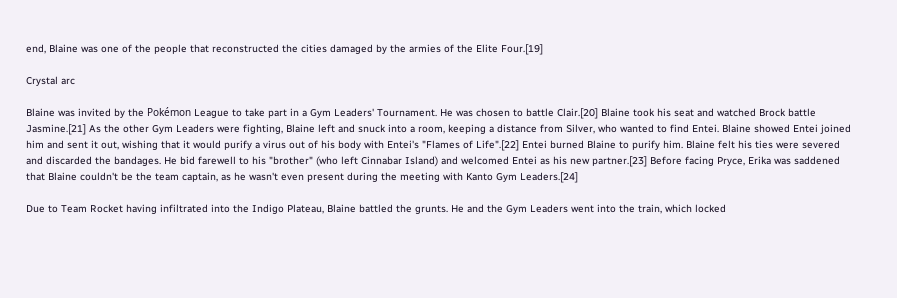end, Blaine was one of the people that reconstructed the cities damaged by the armies of the Elite Four.[19]

Crystal arc

Blaine was invited by the Pokémon League to take part in a Gym Leaders' Tournament. He was chosen to battle Clair.[20] Blaine took his seat and watched Brock battle Jasmine.[21] As the other Gym Leaders were fighting, Blaine left and snuck into a room, keeping a distance from Silver, who wanted to find Entei. Blaine showed Entei joined him and sent it out, wishing that it would purify a virus out of his body with Entei's "Flames of Life".[22] Entei burned Blaine to purify him. Blaine felt his ties were severed and discarded the bandages. He bid farewell to his "brother" (who left Cinnabar Island) and welcomed Entei as his new partner.[23] Before facing Pryce, Erika was saddened that Blaine couldn't be the team captain, as he wasn't even present during the meeting with Kanto Gym Leaders.[24]

Due to Team Rocket having infiltrated into the Indigo Plateau, Blaine battled the grunts. He and the Gym Leaders went into the train, which locked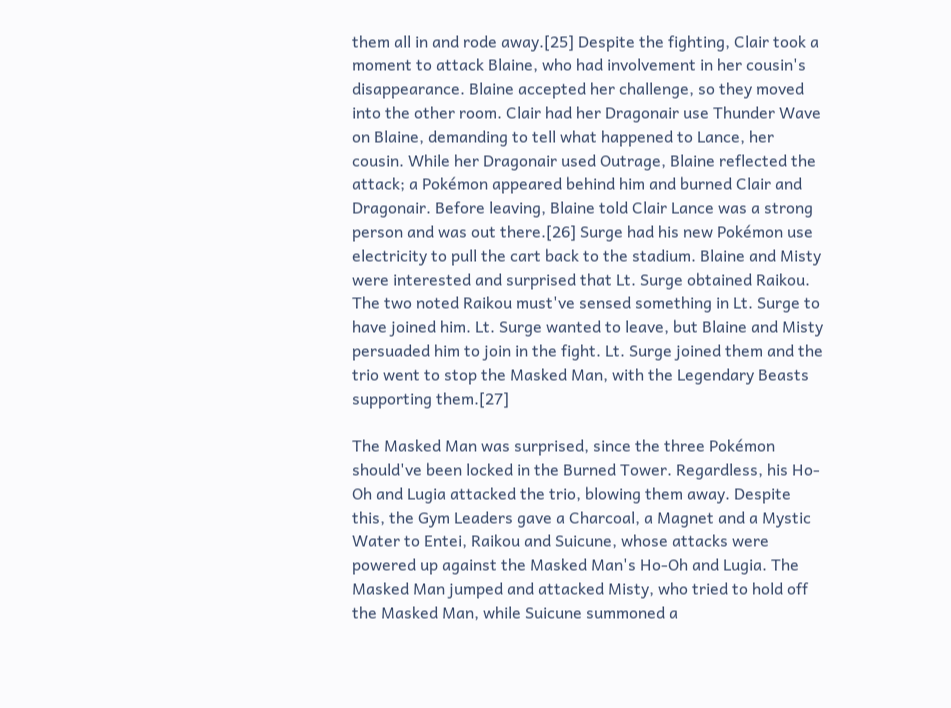them all in and rode away.[25] Despite the fighting, Clair took a moment to attack Blaine, who had involvement in her cousin's disappearance. Blaine accepted her challenge, so they moved into the other room. Clair had her Dragonair use Thunder Wave on Blaine, demanding to tell what happened to Lance, her cousin. While her Dragonair used Outrage, Blaine reflected the attack; a Pokémon appeared behind him and burned Clair and Dragonair. Before leaving, Blaine told Clair Lance was a strong person and was out there.[26] Surge had his new Pokémon use electricity to pull the cart back to the stadium. Blaine and Misty were interested and surprised that Lt. Surge obtained Raikou. The two noted Raikou must've sensed something in Lt. Surge to have joined him. Lt. Surge wanted to leave, but Blaine and Misty persuaded him to join in the fight. Lt. Surge joined them and the trio went to stop the Masked Man, with the Legendary Beasts supporting them.[27]

The Masked Man was surprised, since the three Pokémon should've been locked in the Burned Tower. Regardless, his Ho-Oh and Lugia attacked the trio, blowing them away. Despite this, the Gym Leaders gave a Charcoal, a Magnet and a Mystic Water to Entei, Raikou and Suicune, whose attacks were powered up against the Masked Man's Ho-Oh and Lugia. The Masked Man jumped and attacked Misty, who tried to hold off the Masked Man, while Suicune summoned a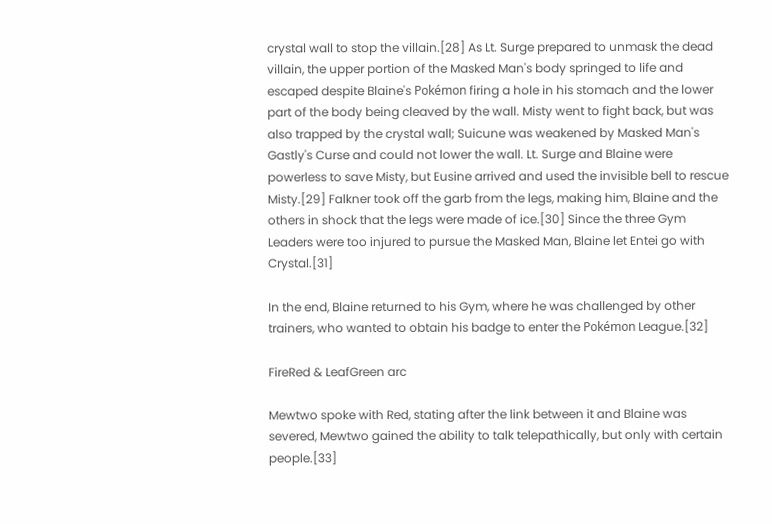crystal wall to stop the villain.[28] As Lt. Surge prepared to unmask the dead villain, the upper portion of the Masked Man's body springed to life and escaped despite Blaine's Pokémon firing a hole in his stomach and the lower part of the body being cleaved by the wall. Misty went to fight back, but was also trapped by the crystal wall; Suicune was weakened by Masked Man's Gastly's Curse and could not lower the wall. Lt. Surge and Blaine were powerless to save Misty, but Eusine arrived and used the invisible bell to rescue Misty.[29] Falkner took off the garb from the legs, making him, Blaine and the others in shock that the legs were made of ice.[30] Since the three Gym Leaders were too injured to pursue the Masked Man, Blaine let Entei go with Crystal.[31]

In the end, Blaine returned to his Gym, where he was challenged by other trainers, who wanted to obtain his badge to enter the Pokémon League.[32]

FireRed & LeafGreen arc

Mewtwo spoke with Red, stating after the link between it and Blaine was severed, Mewtwo gained the ability to talk telepathically, but only with certain people.[33]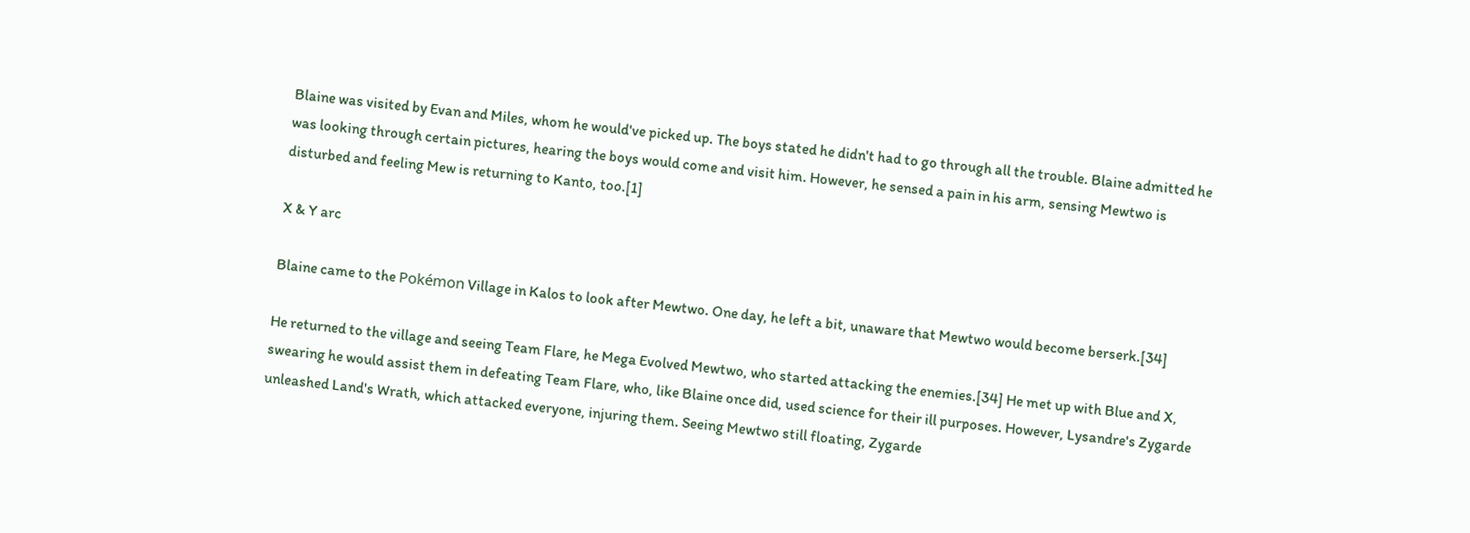Blaine was visited by Evan and Miles, whom he would've picked up. The boys stated he didn't had to go through all the trouble. Blaine admitted he was looking through certain pictures, hearing the boys would come and visit him. However, he sensed a pain in his arm, sensing Mewtwo is disturbed and feeling Mew is returning to Kanto, too.[1]

X & Y arc

Blaine came to the Pokémon Village in Kalos to look after Mewtwo. One day, he left a bit, unaware that Mewtwo would become berserk.[34]

He returned to the village and seeing Team Flare, he Mega Evolved Mewtwo, who started attacking the enemies.[34] He met up with Blue and X, swearing he would assist them in defeating Team Flare, who, like Blaine once did, used science for their ill purposes. However, Lysandre's Zygarde unleashed Land's Wrath, which attacked everyone, injuring them. Seeing Mewtwo still floating, Zygarde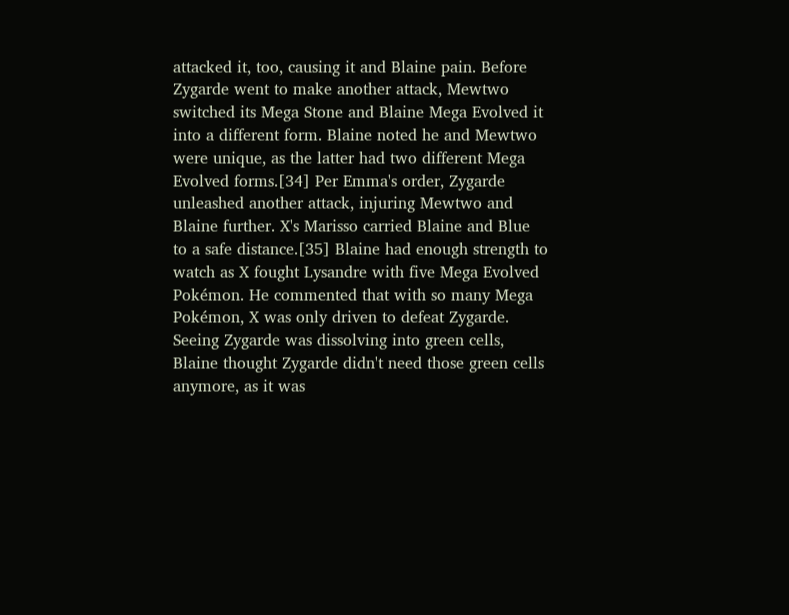attacked it, too, causing it and Blaine pain. Before Zygarde went to make another attack, Mewtwo switched its Mega Stone and Blaine Mega Evolved it into a different form. Blaine noted he and Mewtwo were unique, as the latter had two different Mega Evolved forms.[34] Per Emma's order, Zygarde unleashed another attack, injuring Mewtwo and Blaine further. X's Marisso carried Blaine and Blue to a safe distance.[35] Blaine had enough strength to watch as X fought Lysandre with five Mega Evolved Pokémon. He commented that with so many Mega Pokémon, X was only driven to defeat Zygarde. Seeing Zygarde was dissolving into green cells, Blaine thought Zygarde didn't need those green cells anymore, as it was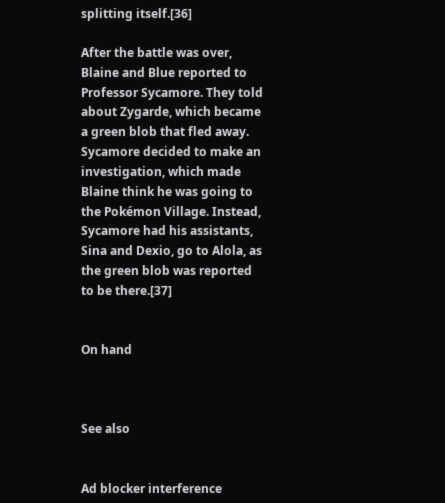splitting itself.[36]

After the battle was over, Blaine and Blue reported to Professor Sycamore. They told about Zygarde, which became a green blob that fled away. Sycamore decided to make an investigation, which made Blaine think he was going to the Pokémon Village. Instead, Sycamore had his assistants, Sina and Dexio, go to Alola, as the green blob was reported to be there.[37]


On hand



See also


Ad blocker interference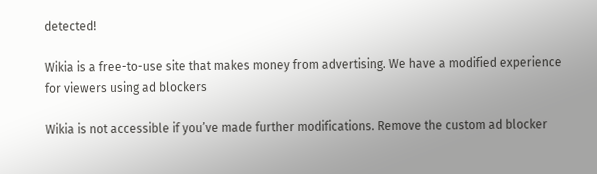detected!

Wikia is a free-to-use site that makes money from advertising. We have a modified experience for viewers using ad blockers

Wikia is not accessible if you’ve made further modifications. Remove the custom ad blocker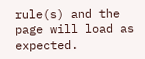rule(s) and the page will load as expected.